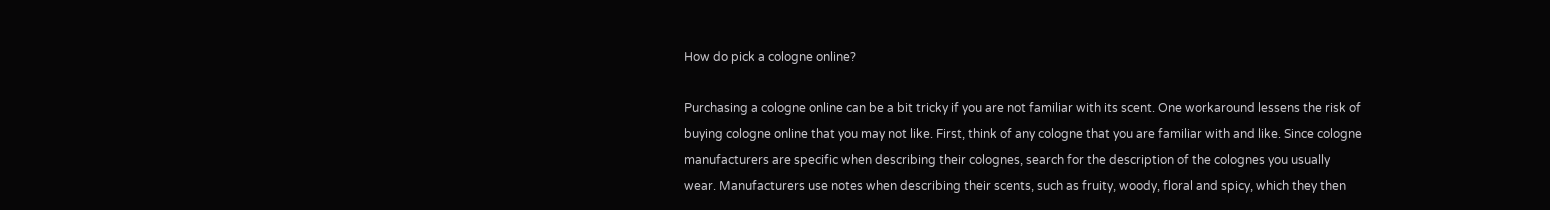How do pick a cologne online?

Purchasing a cologne online can be a bit tricky if you are not familiar with its scent. One workaround lessens the risk of buying cologne online that you may not like. First, think of any cologne that you are familiar with and like. Since cologne manufacturers are specific when describing their colognes, search for the description of the colognes you usually wear. Manufacturers use notes when describing their scents, such as fruity, woody, floral and spicy, which they then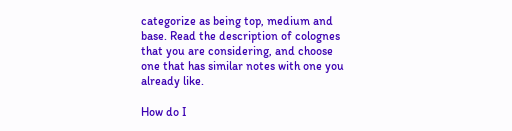categorize as being top, medium and base. Read the description of colognes that you are considering, and choose one that has similar notes with one you already like.

How do I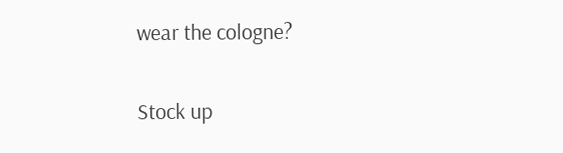wear the cologne?

Stock up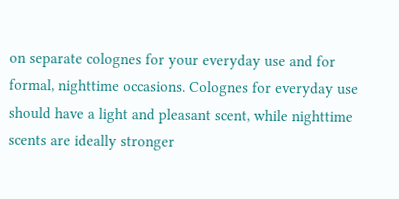on separate colognes for your everyday use and for formal, nighttime occasions. Colognes for everyday use should have a light and pleasant scent, while nighttime scents are ideally stronger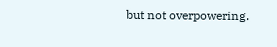but not overpowering.